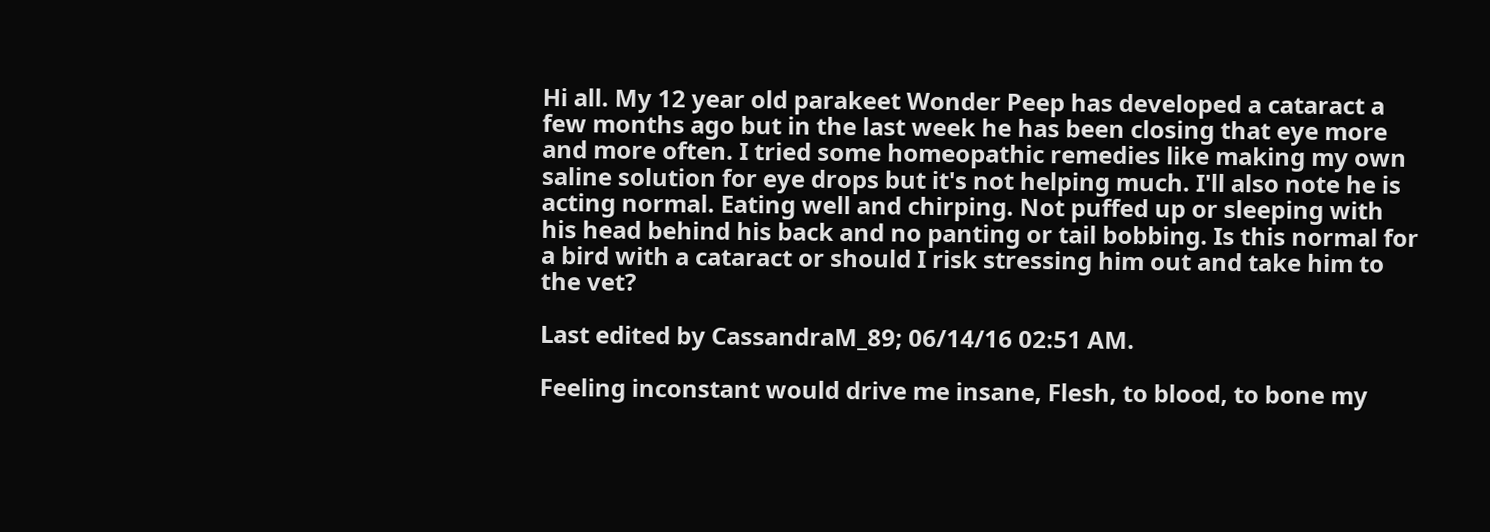Hi all. My 12 year old parakeet Wonder Peep has developed a cataract a few months ago but in the last week he has been closing that eye more and more often. I tried some homeopathic remedies like making my own saline solution for eye drops but it's not helping much. I'll also note he is acting normal. Eating well and chirping. Not puffed up or sleeping with his head behind his back and no panting or tail bobbing. Is this normal for a bird with a cataract or should I risk stressing him out and take him to the vet?

Last edited by CassandraM_89; 06/14/16 02:51 AM.

Feeling inconstant would drive me insane, Flesh, to blood, to bone my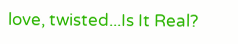love, twisted...Is It Real?